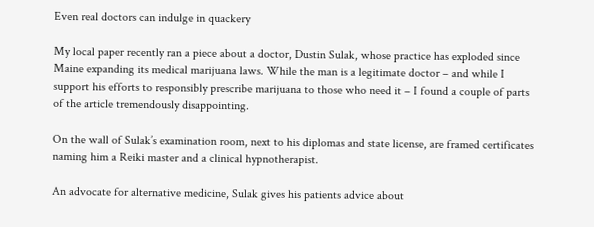Even real doctors can indulge in quackery

My local paper recently ran a piece about a doctor, Dustin Sulak, whose practice has exploded since Maine expanding its medical marijuana laws. While the man is a legitimate doctor – and while I support his efforts to responsibly prescribe marijuana to those who need it – I found a couple of parts of the article tremendously disappointing.

On the wall of Sulak’s examination room, next to his diplomas and state license, are framed certificates naming him a Reiki master and a clinical hypnotherapist.

An advocate for alternative medicine, Sulak gives his patients advice about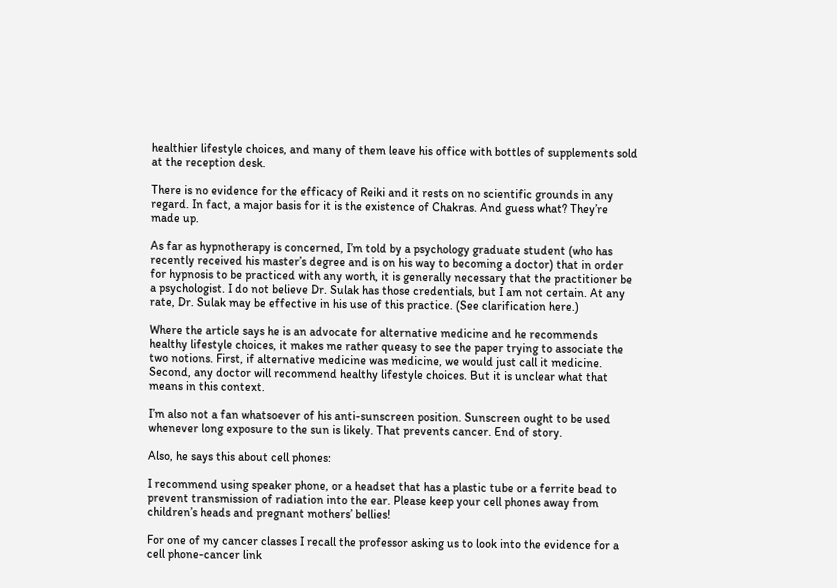healthier lifestyle choices, and many of them leave his office with bottles of supplements sold at the reception desk.

There is no evidence for the efficacy of Reiki and it rests on no scientific grounds in any regard. In fact, a major basis for it is the existence of Chakras. And guess what? They’re made up.

As far as hypnotherapy is concerned, I’m told by a psychology graduate student (who has recently received his master’s degree and is on his way to becoming a doctor) that in order for hypnosis to be practiced with any worth, it is generally necessary that the practitioner be a psychologist. I do not believe Dr. Sulak has those credentials, but I am not certain. At any rate, Dr. Sulak may be effective in his use of this practice. (See clarification here.)

Where the article says he is an advocate for alternative medicine and he recommends healthy lifestyle choices, it makes me rather queasy to see the paper trying to associate the two notions. First, if alternative medicine was medicine, we would just call it medicine. Second, any doctor will recommend healthy lifestyle choices. But it is unclear what that means in this context.

I’m also not a fan whatsoever of his anti-sunscreen position. Sunscreen ought to be used whenever long exposure to the sun is likely. That prevents cancer. End of story.

Also, he says this about cell phones:

I recommend using speaker phone, or a headset that has a plastic tube or a ferrite bead to prevent transmission of radiation into the ear. Please keep your cell phones away from children’s heads and pregnant mothers’ bellies!

For one of my cancer classes I recall the professor asking us to look into the evidence for a cell phone-cancer link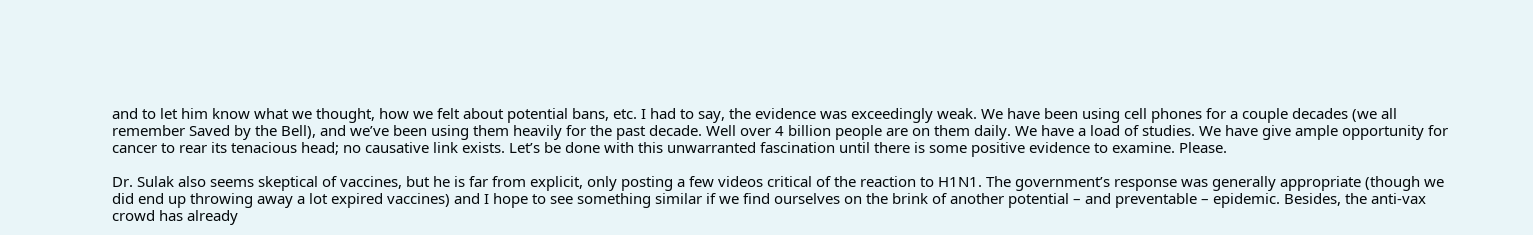and to let him know what we thought, how we felt about potential bans, etc. I had to say, the evidence was exceedingly weak. We have been using cell phones for a couple decades (we all remember Saved by the Bell), and we’ve been using them heavily for the past decade. Well over 4 billion people are on them daily. We have a load of studies. We have give ample opportunity for cancer to rear its tenacious head; no causative link exists. Let’s be done with this unwarranted fascination until there is some positive evidence to examine. Please.

Dr. Sulak also seems skeptical of vaccines, but he is far from explicit, only posting a few videos critical of the reaction to H1N1. The government’s response was generally appropriate (though we did end up throwing away a lot expired vaccines) and I hope to see something similar if we find ourselves on the brink of another potential – and preventable – epidemic. Besides, the anti-vax crowd has already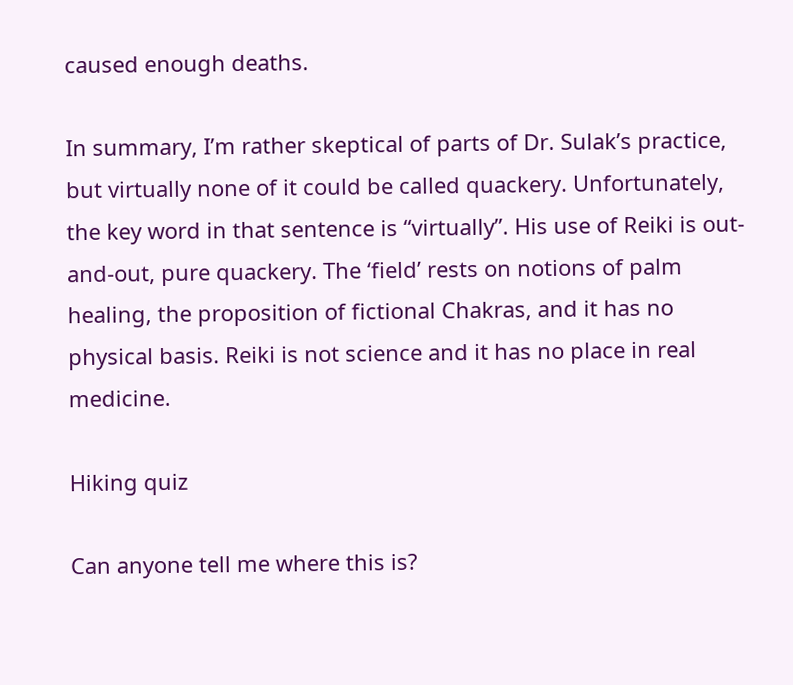caused enough deaths.

In summary, I’m rather skeptical of parts of Dr. Sulak’s practice, but virtually none of it could be called quackery. Unfortunately, the key word in that sentence is “virtually”. His use of Reiki is out-and-out, pure quackery. The ‘field’ rests on notions of palm healing, the proposition of fictional Chakras, and it has no physical basis. Reiki is not science and it has no place in real medicine.

Hiking quiz

Can anyone tell me where this is?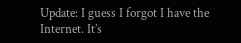Update: I guess I forgot I have the Internet. It’s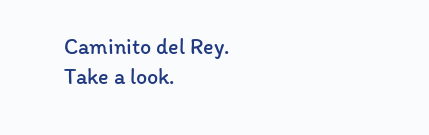Caminito del Rey. Take a look.